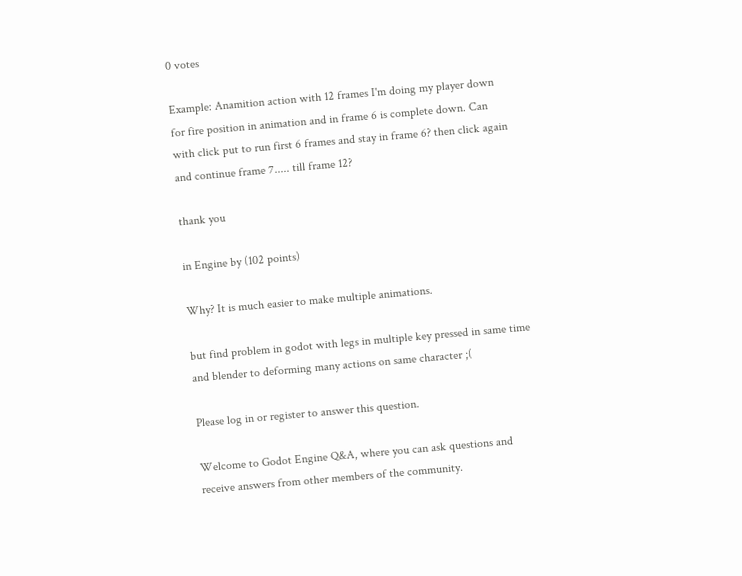0 votes

Example: Anamition action with 12 frames I'm doing my player down for fire position in animation and in frame 6 is complete down. Can with click put to run first 6 frames and stay in frame 6? then click again and continue frame 7..... till frame 12?

thank you

in Engine by (102 points)

Why? It is much easier to make multiple animations.

but find problem in godot with legs in multiple key pressed in same time and blender to deforming many actions on same character ;(

Please log in or register to answer this question.

Welcome to Godot Engine Q&A, where you can ask questions and receive answers from other members of the community.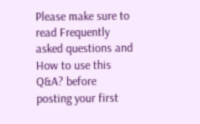Please make sure to read Frequently asked questions and How to use this Q&A? before posting your first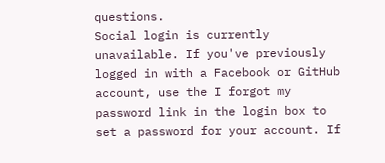questions.
Social login is currently unavailable. If you've previously logged in with a Facebook or GitHub account, use the I forgot my password link in the login box to set a password for your account. If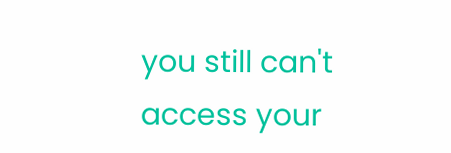you still can't access your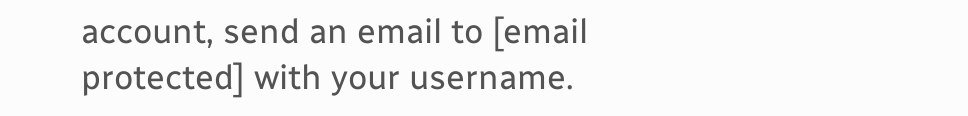account, send an email to [email protected] with your username.